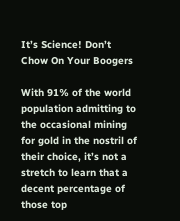It’s Science! Don’t Chow On Your Boogers

With 91% of the world population admitting to the occasional mining for gold in the nostril of their choice, it’s not a stretch to learn that a decent percentage of those top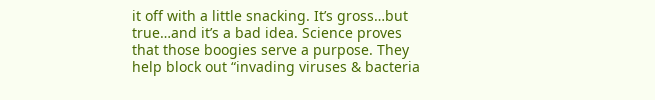it off with a little snacking. It’s gross…but true…and it’s a bad idea. Science proves that those boogies serve a purpose. They help block out “invading viruses & bacteria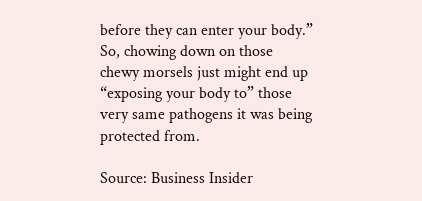before they can enter your body.” So, chowing down on those chewy morsels just might end up “exposing your body to” those very same pathogens it was being protected from.

Source: Business Insider